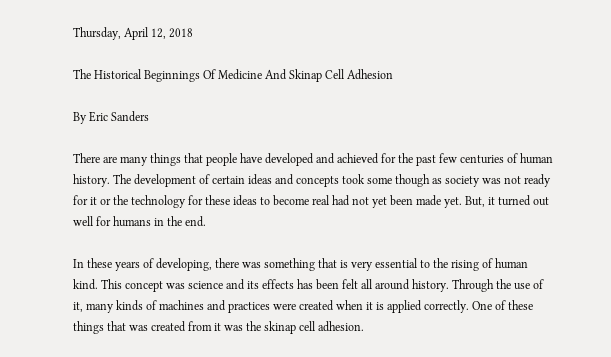Thursday, April 12, 2018

The Historical Beginnings Of Medicine And Skinap Cell Adhesion

By Eric Sanders

There are many things that people have developed and achieved for the past few centuries of human history. The development of certain ideas and concepts took some though as society was not ready for it or the technology for these ideas to become real had not yet been made yet. But, it turned out well for humans in the end.

In these years of developing, there was something that is very essential to the rising of human kind. This concept was science and its effects has been felt all around history. Through the use of it, many kinds of machines and practices were created when it is applied correctly. One of these things that was created from it was the skinap cell adhesion.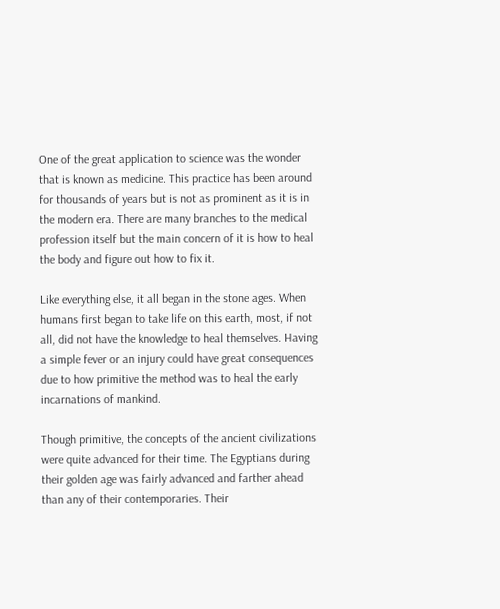One of the great application to science was the wonder that is known as medicine. This practice has been around for thousands of years but is not as prominent as it is in the modern era. There are many branches to the medical profession itself but the main concern of it is how to heal the body and figure out how to fix it.

Like everything else, it all began in the stone ages. When humans first began to take life on this earth, most, if not all, did not have the knowledge to heal themselves. Having a simple fever or an injury could have great consequences due to how primitive the method was to heal the early incarnations of mankind.

Though primitive, the concepts of the ancient civilizations were quite advanced for their time. The Egyptians during their golden age was fairly advanced and farther ahead than any of their contemporaries. Their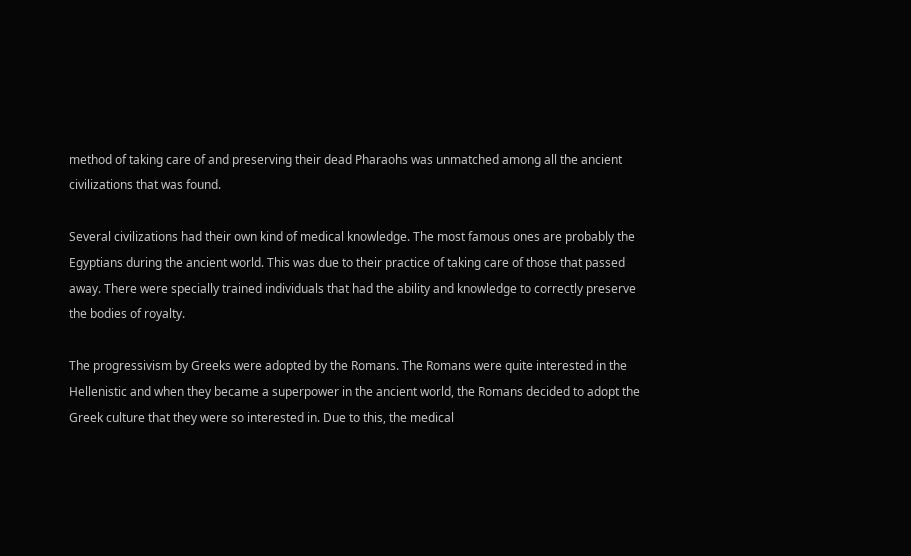method of taking care of and preserving their dead Pharaohs was unmatched among all the ancient civilizations that was found.

Several civilizations had their own kind of medical knowledge. The most famous ones are probably the Egyptians during the ancient world. This was due to their practice of taking care of those that passed away. There were specially trained individuals that had the ability and knowledge to correctly preserve the bodies of royalty.

The progressivism by Greeks were adopted by the Romans. The Romans were quite interested in the Hellenistic and when they became a superpower in the ancient world, the Romans decided to adopt the Greek culture that they were so interested in. Due to this, the medical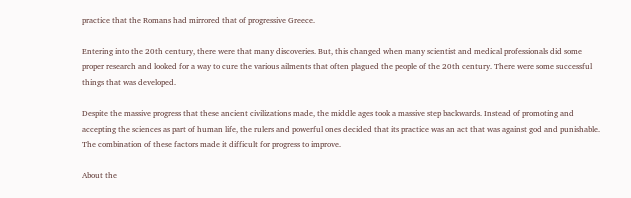practice that the Romans had mirrored that of progressive Greece.

Entering into the 20th century, there were that many discoveries. But, this changed when many scientist and medical professionals did some proper research and looked for a way to cure the various ailments that often plagued the people of the 20th century. There were some successful things that was developed.

Despite the massive progress that these ancient civilizations made, the middle ages took a massive step backwards. Instead of promoting and accepting the sciences as part of human life, the rulers and powerful ones decided that its practice was an act that was against god and punishable. The combination of these factors made it difficult for progress to improve.

About the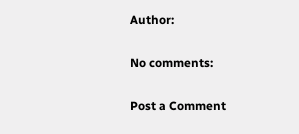Author:

No comments:

Post a Comment